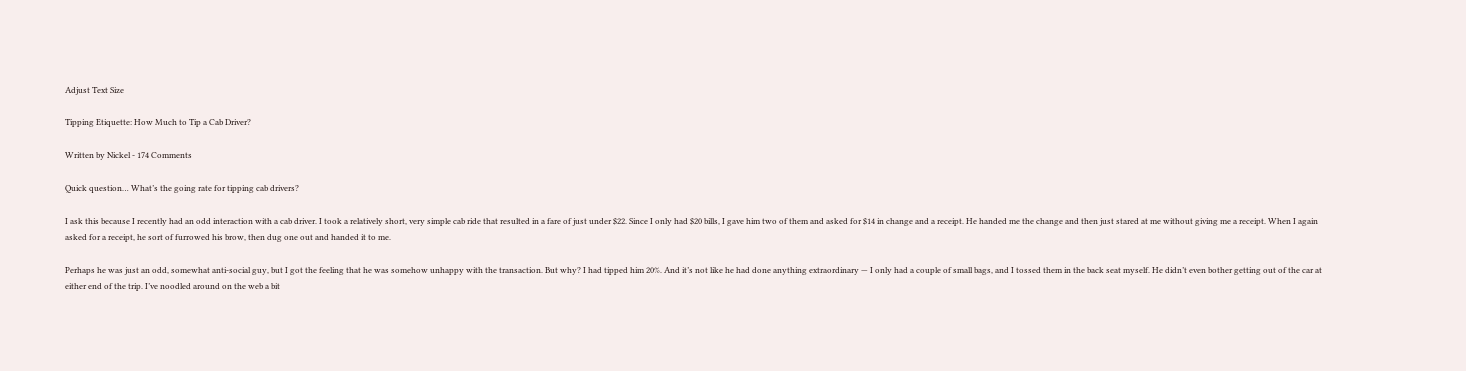Adjust Text Size

Tipping Etiquette: How Much to Tip a Cab Driver?

Written by Nickel - 174 Comments

Quick question… What’s the going rate for tipping cab drivers?

I ask this because I recently had an odd interaction with a cab driver. I took a relatively short, very simple cab ride that resulted in a fare of just under $22. Since I only had $20 bills, I gave him two of them and asked for $14 in change and a receipt. He handed me the change and then just stared at me without giving me a receipt. When I again asked for a receipt, he sort of furrowed his brow, then dug one out and handed it to me.

Perhaps he was just an odd, somewhat anti-social guy, but I got the feeling that he was somehow unhappy with the transaction. But why? I had tipped him 20%. And it’s not like he had done anything extraordinary — I only had a couple of small bags, and I tossed them in the back seat myself. He didn’t even bother getting out of the car at either end of the trip. I’ve noodled around on the web a bit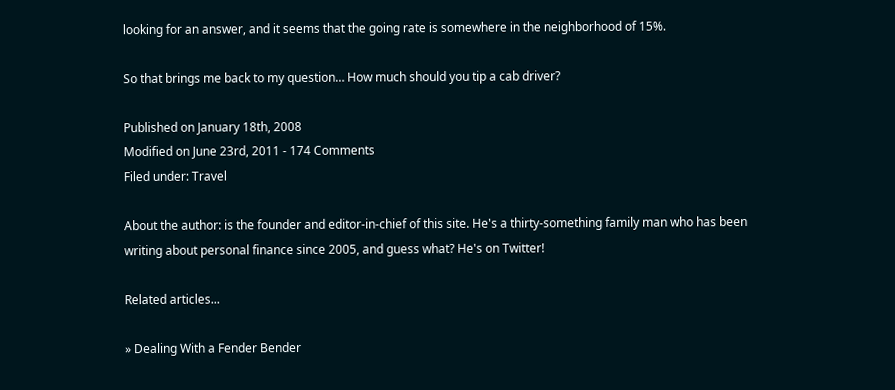looking for an answer, and it seems that the going rate is somewhere in the neighborhood of 15%.

So that brings me back to my question… How much should you tip a cab driver?

Published on January 18th, 2008
Modified on June 23rd, 2011 - 174 Comments
Filed under: Travel

About the author: is the founder and editor-in-chief of this site. He's a thirty-something family man who has been writing about personal finance since 2005, and guess what? He's on Twitter!

Related articles...

» Dealing With a Fender Bender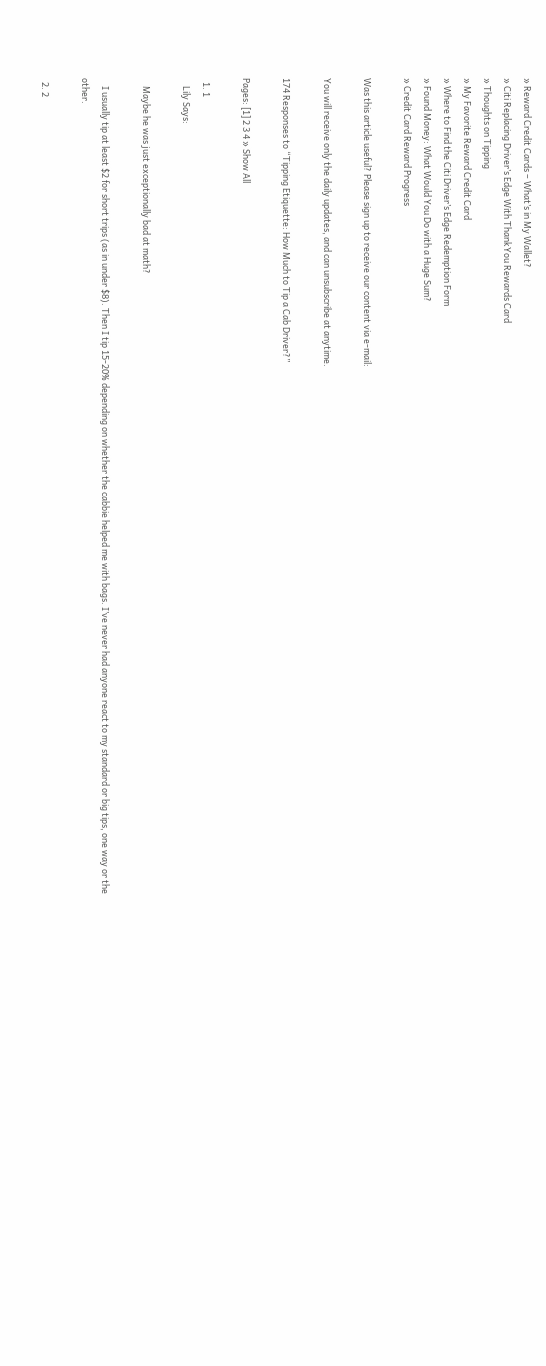» Reward Credit Cards – What’s in My Wallet?
» Citi Replacing Driver’s Edge With ThankYou Rewards Card
» Thoughts on Tipping
» My Favorite Reward Credit Card
» Where to Find the Citi Driver’s Edge Redemption Form
» Found Money: What Would You Do with a Huge Sum?
» Credit Card Reward Progress

Was this article useful? Please sign up to receive our content via e-mail:

You will receive only the daily updates, and can unsubscribe at anytime.

174 Responses to “Tipping Etiquette: How Much to Tip a Cab Driver?”

Pages: [1] 2 3 4 » Show All

  1. 1
    Lily Says:

    Maybe he was just exceptionally bad at math?

    I usually tip at least $2 for short trips (as in under $8). Then I tip 15-20% depending on whether the cabbie helped me with bags. I’ve never had anyone react to my standard or big tips, one way or the other.

  2. 2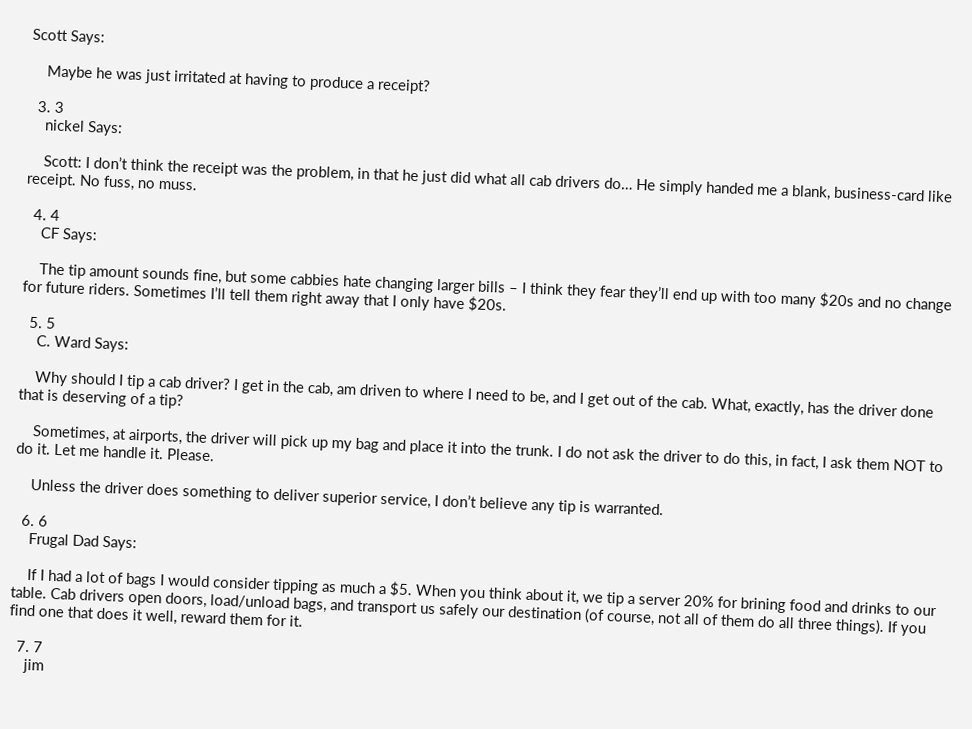Scott Says:

    Maybe he was just irritated at having to produce a receipt?

  3. 3
    nickel Says:

    Scott: I don’t think the receipt was the problem, in that he just did what all cab drivers do… He simply handed me a blank, business-card like receipt. No fuss, no muss.

  4. 4
    CF Says:

    The tip amount sounds fine, but some cabbies hate changing larger bills – I think they fear they’ll end up with too many $20s and no change for future riders. Sometimes I’ll tell them right away that I only have $20s.

  5. 5
    C. Ward Says:

    Why should I tip a cab driver? I get in the cab, am driven to where I need to be, and I get out of the cab. What, exactly, has the driver done that is deserving of a tip?

    Sometimes, at airports, the driver will pick up my bag and place it into the trunk. I do not ask the driver to do this, in fact, I ask them NOT to do it. Let me handle it. Please.

    Unless the driver does something to deliver superior service, I don’t believe any tip is warranted.

  6. 6
    Frugal Dad Says:

    If I had a lot of bags I would consider tipping as much a $5. When you think about it, we tip a server 20% for brining food and drinks to our table. Cab drivers open doors, load/unload bags, and transport us safely our destination (of course, not all of them do all three things). If you find one that does it well, reward them for it.

  7. 7
    jim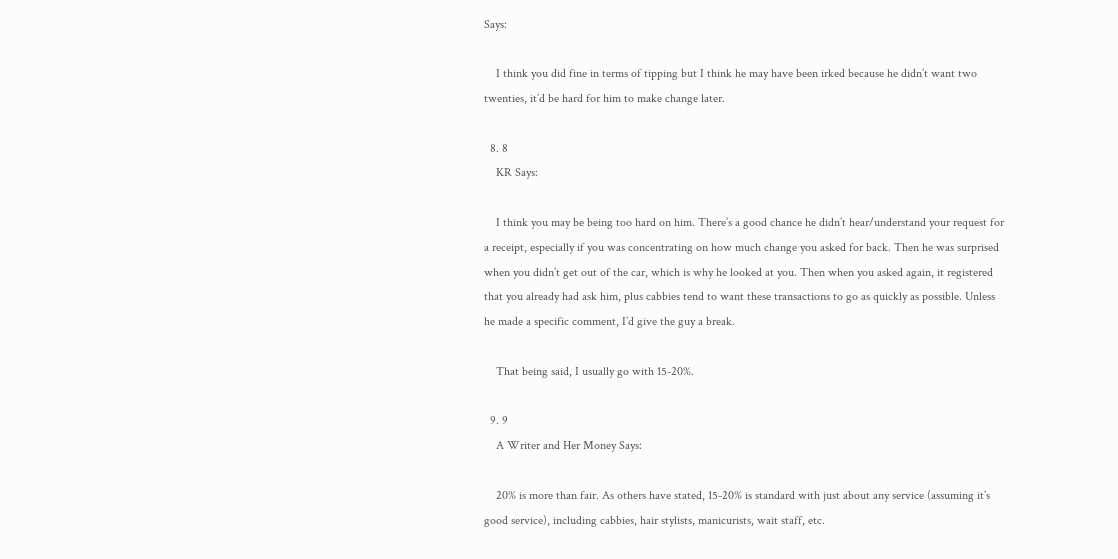Says:

    I think you did fine in terms of tipping but I think he may have been irked because he didn’t want two twenties, it’d be hard for him to make change later.

  8. 8
    KR Says:

    I think you may be being too hard on him. There’s a good chance he didn’t hear/understand your request for a receipt, especially if you was concentrating on how much change you asked for back. Then he was surprised when you didn’t get out of the car, which is why he looked at you. Then when you asked again, it registered that you already had ask him, plus cabbies tend to want these transactions to go as quickly as possible. Unless he made a specific comment, I’d give the guy a break.

    That being said, I usually go with 15-20%.

  9. 9
    A Writer and Her Money Says:

    20% is more than fair. As others have stated, 15-20% is standard with just about any service (assuming it’s good service), including cabbies, hair stylists, manicurists, wait staff, etc.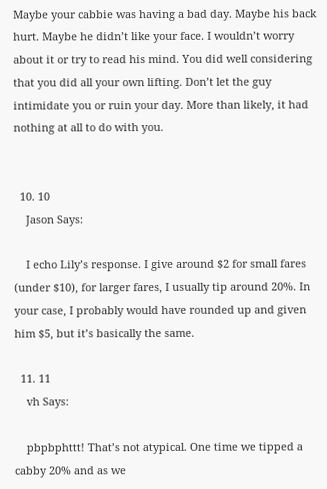Maybe your cabbie was having a bad day. Maybe his back hurt. Maybe he didn’t like your face. I wouldn’t worry about it or try to read his mind. You did well considering that you did all your own lifting. Don’t let the guy intimidate you or ruin your day. More than likely, it had nothing at all to do with you.


  10. 10
    Jason Says:

    I echo Lily’s response. I give around $2 for small fares (under $10), for larger fares, I usually tip around 20%. In your case, I probably would have rounded up and given him $5, but it’s basically the same.

  11. 11
    vh Says:

    pbpbphttt! That’s not atypical. One time we tipped a cabby 20% and as we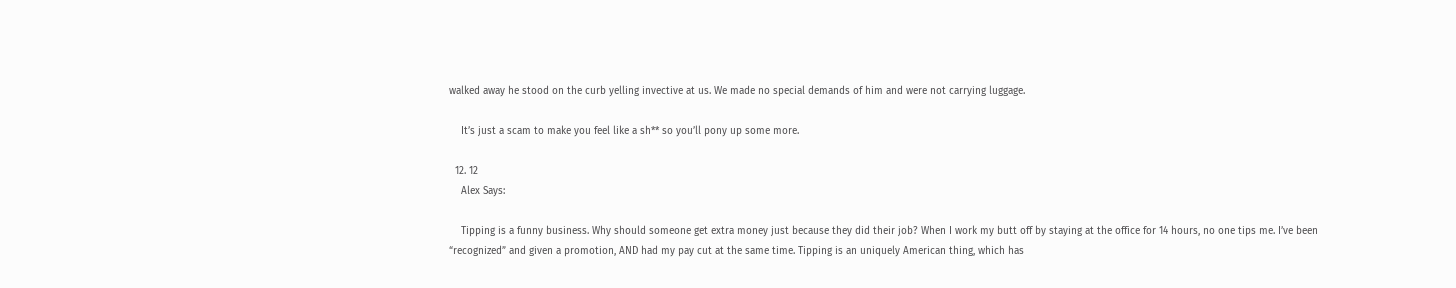walked away he stood on the curb yelling invective at us. We made no special demands of him and were not carrying luggage.

    It’s just a scam to make you feel like a sh** so you’ll pony up some more.

  12. 12
    Alex Says:

    Tipping is a funny business. Why should someone get extra money just because they did their job? When I work my butt off by staying at the office for 14 hours, no one tips me. I’ve been “recognized” and given a promotion, AND had my pay cut at the same time. Tipping is an uniquely American thing, which has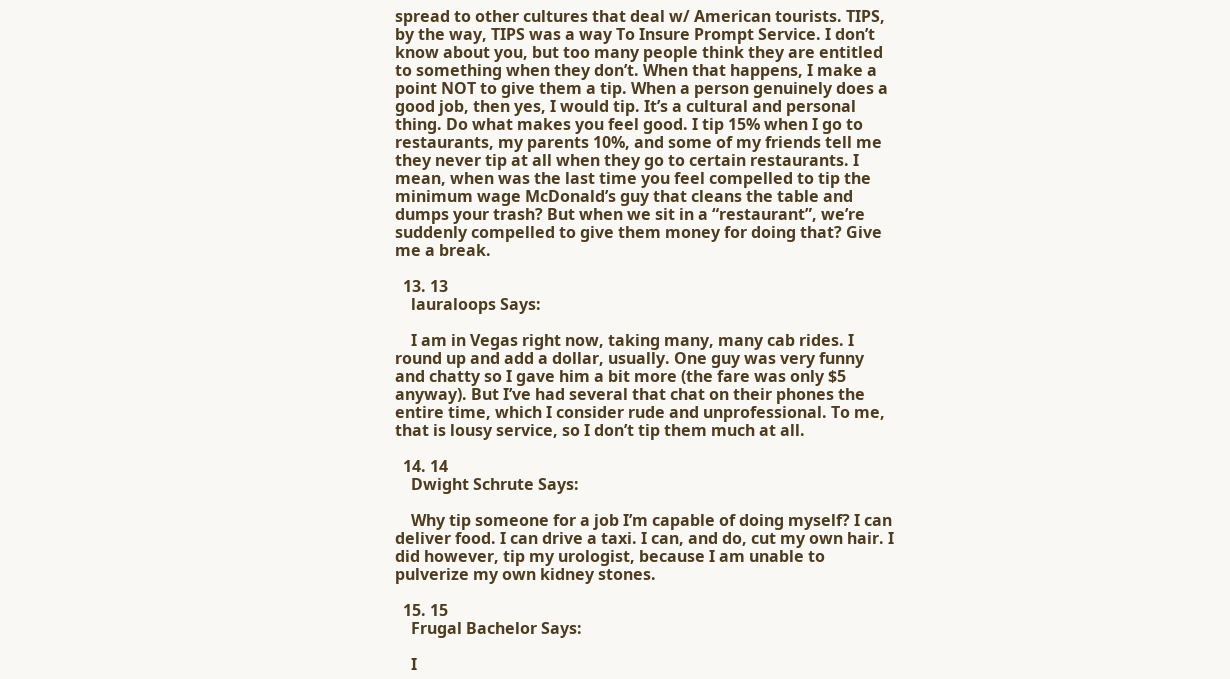spread to other cultures that deal w/ American tourists. TIPS, by the way, TIPS was a way To Insure Prompt Service. I don’t know about you, but too many people think they are entitled to something when they don’t. When that happens, I make a point NOT to give them a tip. When a person genuinely does a good job, then yes, I would tip. It’s a cultural and personal thing. Do what makes you feel good. I tip 15% when I go to restaurants, my parents 10%, and some of my friends tell me they never tip at all when they go to certain restaurants. I mean, when was the last time you feel compelled to tip the minimum wage McDonald’s guy that cleans the table and dumps your trash? But when we sit in a “restaurant”, we’re suddenly compelled to give them money for doing that? Give me a break.

  13. 13
    lauraloops Says:

    I am in Vegas right now, taking many, many cab rides. I round up and add a dollar, usually. One guy was very funny and chatty so I gave him a bit more (the fare was only $5 anyway). But I’ve had several that chat on their phones the entire time, which I consider rude and unprofessional. To me, that is lousy service, so I don’t tip them much at all.

  14. 14
    Dwight Schrute Says:

    Why tip someone for a job I’m capable of doing myself? I can deliver food. I can drive a taxi. I can, and do, cut my own hair. I did however, tip my urologist, because I am unable to pulverize my own kidney stones.

  15. 15
    Frugal Bachelor Says:

    I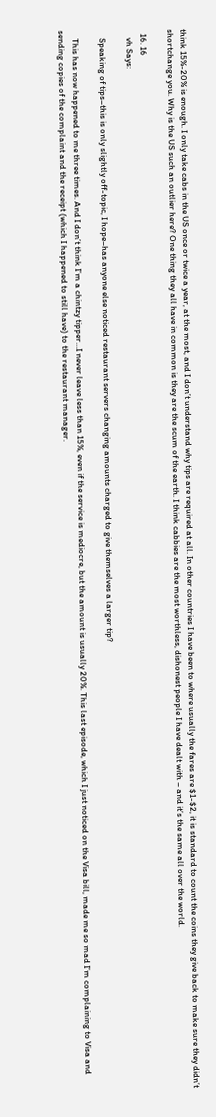think 15%-20% is enough. I only take cabs in the US once or twice a year, at the most, and I don’t understand why tips are required at all. In other countries I have been to where usually the fares are $1-$2, it is standard to count the coins they give back to make sure they didn’t shortchange you. Why is the US such an outlier here? One thing they all have in common is they are the scum of the earth. I think cabbies are the most worthless, dishonest people I have dealt with – and it’s the same all over the world.

  16. 16
    vh Says:

    Speaking of tips–this is only slightly off-topic, I hope–has anyone else noticed restaurant servers changing amounts charged to give themselves a larger tip?

    This has now happened to me three times. And I don’t think I’m a chintzy tipper…I never leave less than 15%, even if the service is mediocre, but the amount is usually 20%. This last episode, which I just noticed on the Visa bill, made me so mad I’m complaining to Visa and sending copies of the complaint and the receipt (which I happened to still have) to the restaurant manager.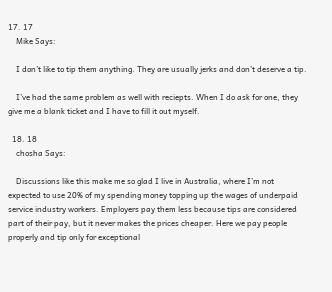17. 17
    Mike Says:

    I don’t like to tip them anything. They are usually jerks and don’t deserve a tip.

    I’ve had the same problem as well with reciepts. When I do ask for one, they give me a blank ticket and I have to fill it out myself.

  18. 18
    chosha Says:

    Discussions like this make me so glad I live in Australia, where I’m not expected to use 20% of my spending money topping up the wages of underpaid service industry workers. Employers pay them less because tips are considered part of their pay, but it never makes the prices cheaper. Here we pay people properly and tip only for exceptional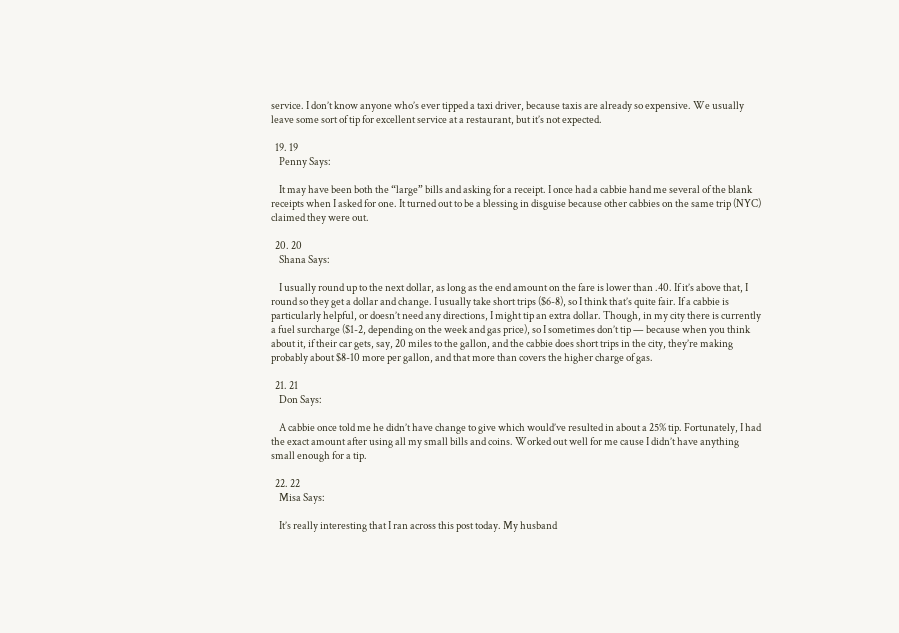service. I don’t know anyone who’s ever tipped a taxi driver, because taxis are already so expensive. We usually leave some sort of tip for excellent service at a restaurant, but it’s not expected.

  19. 19
    Penny Says:

    It may have been both the “large” bills and asking for a receipt. I once had a cabbie hand me several of the blank receipts when I asked for one. It turned out to be a blessing in disguise because other cabbies on the same trip (NYC) claimed they were out.

  20. 20
    Shana Says:

    I usually round up to the next dollar, as long as the end amount on the fare is lower than .40. If it’s above that, I round so they get a dollar and change. I usually take short trips ($6-8), so I think that’s quite fair. If a cabbie is particularly helpful, or doesn’t need any directions, I might tip an extra dollar. Though, in my city there is currently a fuel surcharge ($1-2, depending on the week and gas price), so I sometimes don’t tip — because when you think about it, if their car gets, say, 20 miles to the gallon, and the cabbie does short trips in the city, they’re making probably about $8-10 more per gallon, and that more than covers the higher charge of gas.

  21. 21
    Don Says:

    A cabbie once told me he didn’t have change to give which would’ve resulted in about a 25% tip. Fortunately, I had the exact amount after using all my small bills and coins. Worked out well for me cause I didn’t have anything small enough for a tip.

  22. 22
    Misa Says:

    It’s really interesting that I ran across this post today. My husband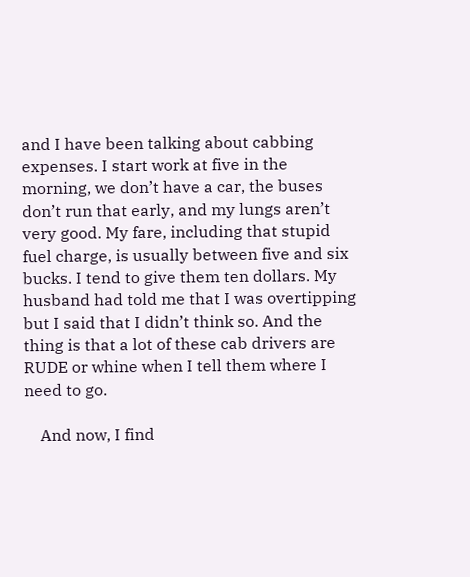and I have been talking about cabbing expenses. I start work at five in the morning, we don’t have a car, the buses don’t run that early, and my lungs aren’t very good. My fare, including that stupid fuel charge, is usually between five and six bucks. I tend to give them ten dollars. My husband had told me that I was overtipping but I said that I didn’t think so. And the thing is that a lot of these cab drivers are RUDE or whine when I tell them where I need to go.

    And now, I find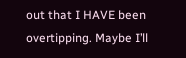out that I HAVE been overtipping. Maybe I’ll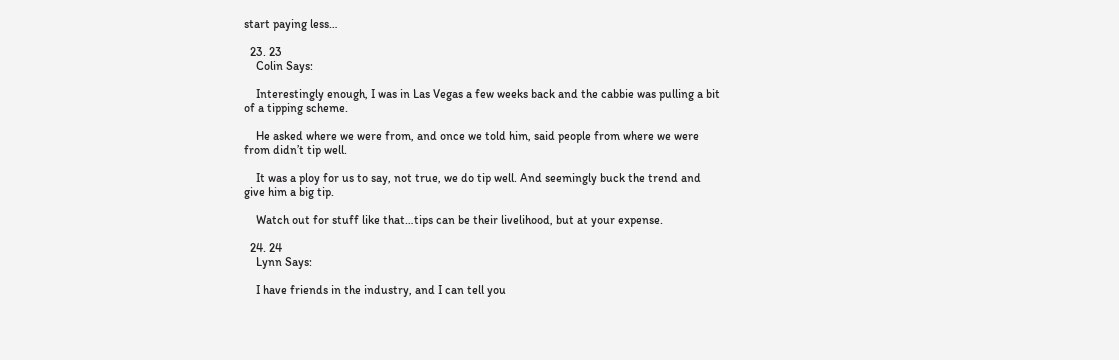start paying less…

  23. 23
    Colin Says:

    Interestingly enough, I was in Las Vegas a few weeks back and the cabbie was pulling a bit of a tipping scheme.

    He asked where we were from, and once we told him, said people from where we were from didn’t tip well.

    It was a ploy for us to say, not true, we do tip well. And seemingly buck the trend and give him a big tip.

    Watch out for stuff like that…tips can be their livelihood, but at your expense.

  24. 24
    Lynn Says:

    I have friends in the industry, and I can tell you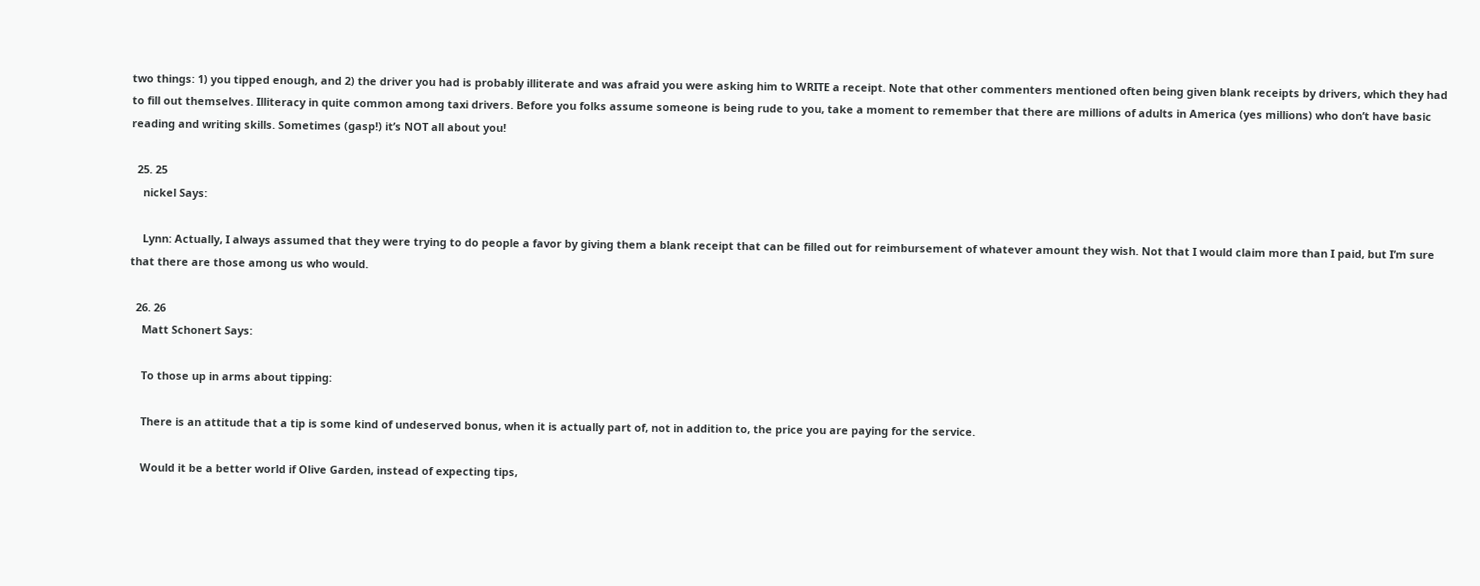two things: 1) you tipped enough, and 2) the driver you had is probably illiterate and was afraid you were asking him to WRITE a receipt. Note that other commenters mentioned often being given blank receipts by drivers, which they had to fill out themselves. Illiteracy in quite common among taxi drivers. Before you folks assume someone is being rude to you, take a moment to remember that there are millions of adults in America (yes millions) who don’t have basic reading and writing skills. Sometimes (gasp!) it’s NOT all about you!

  25. 25
    nickel Says:

    Lynn: Actually, I always assumed that they were trying to do people a favor by giving them a blank receipt that can be filled out for reimbursement of whatever amount they wish. Not that I would claim more than I paid, but I’m sure that there are those among us who would.

  26. 26
    Matt Schonert Says:

    To those up in arms about tipping:

    There is an attitude that a tip is some kind of undeserved bonus, when it is actually part of, not in addition to, the price you are paying for the service.

    Would it be a better world if Olive Garden, instead of expecting tips,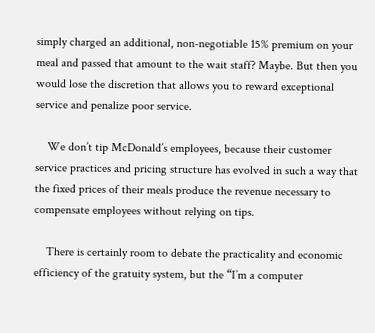simply charged an additional, non-negotiable 15% premium on your meal and passed that amount to the wait staff? Maybe. But then you would lose the discretion that allows you to reward exceptional service and penalize poor service.

    We don’t tip McDonald’s employees, because their customer service practices and pricing structure has evolved in such a way that the fixed prices of their meals produce the revenue necessary to compensate employees without relying on tips.

    There is certainly room to debate the practicality and economic efficiency of the gratuity system, but the “I’m a computer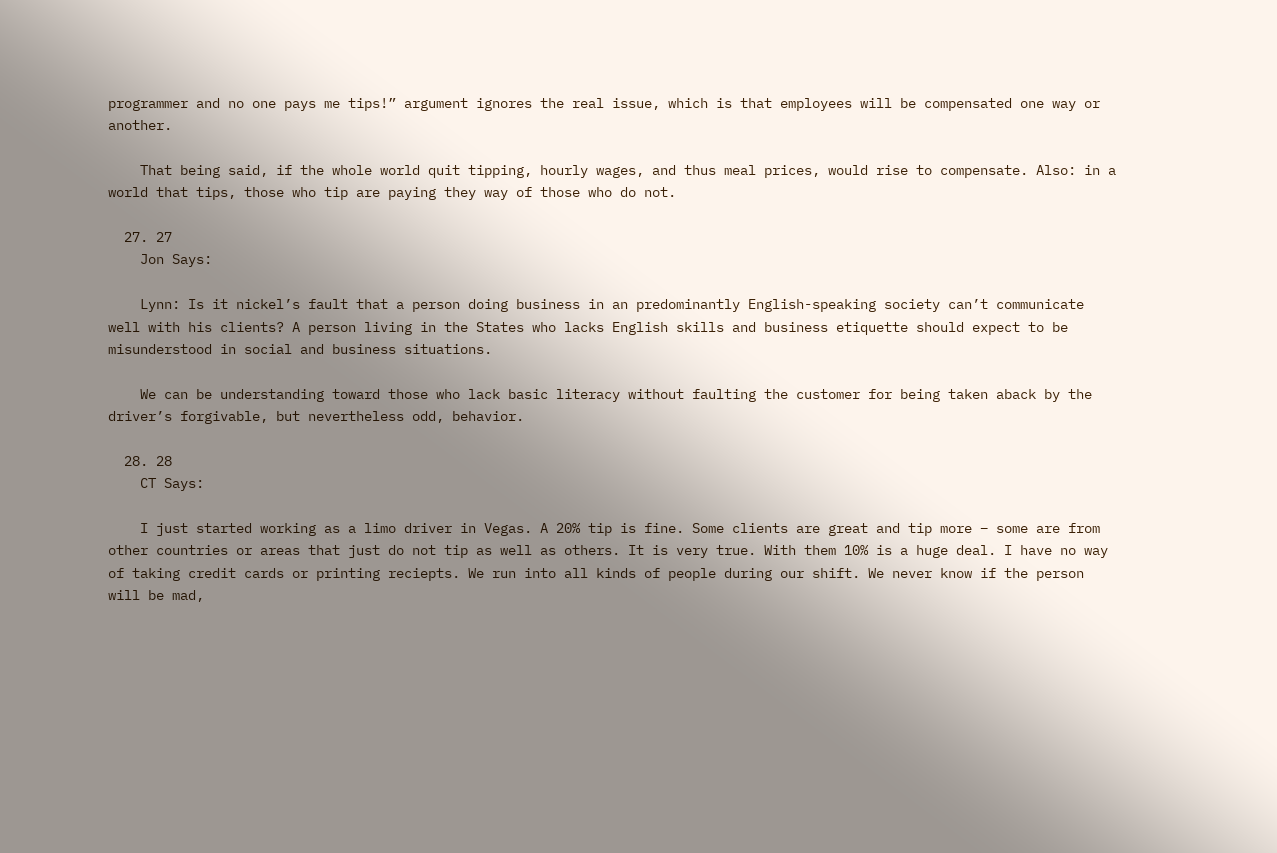programmer and no one pays me tips!” argument ignores the real issue, which is that employees will be compensated one way or another.

    That being said, if the whole world quit tipping, hourly wages, and thus meal prices, would rise to compensate. Also: in a world that tips, those who tip are paying they way of those who do not.

  27. 27
    Jon Says:

    Lynn: Is it nickel’s fault that a person doing business in an predominantly English-speaking society can’t communicate well with his clients? A person living in the States who lacks English skills and business etiquette should expect to be misunderstood in social and business situations.

    We can be understanding toward those who lack basic literacy without faulting the customer for being taken aback by the driver’s forgivable, but nevertheless odd, behavior.

  28. 28
    CT Says:

    I just started working as a limo driver in Vegas. A 20% tip is fine. Some clients are great and tip more – some are from other countries or areas that just do not tip as well as others. It is very true. With them 10% is a huge deal. I have no way of taking credit cards or printing reciepts. We run into all kinds of people during our shift. We never know if the person will be mad,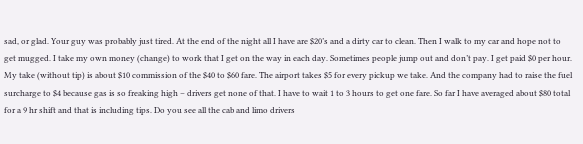sad, or glad. Your guy was probably just tired. At the end of the night all I have are $20’s and a dirty car to clean. Then I walk to my car and hope not to get mugged. I take my own money (change) to work that I get on the way in each day. Sometimes people jump out and don’t pay. I get paid $0 per hour. My take (without tip) is about $10 commission of the $40 to $60 fare. The airport takes $5 for every pickup we take. And the company had to raise the fuel surcharge to $4 because gas is so freaking high – drivers get none of that. I have to wait 1 to 3 hours to get one fare. So far I have averaged about $80 total for a 9 hr shift and that is including tips. Do you see all the cab and limo drivers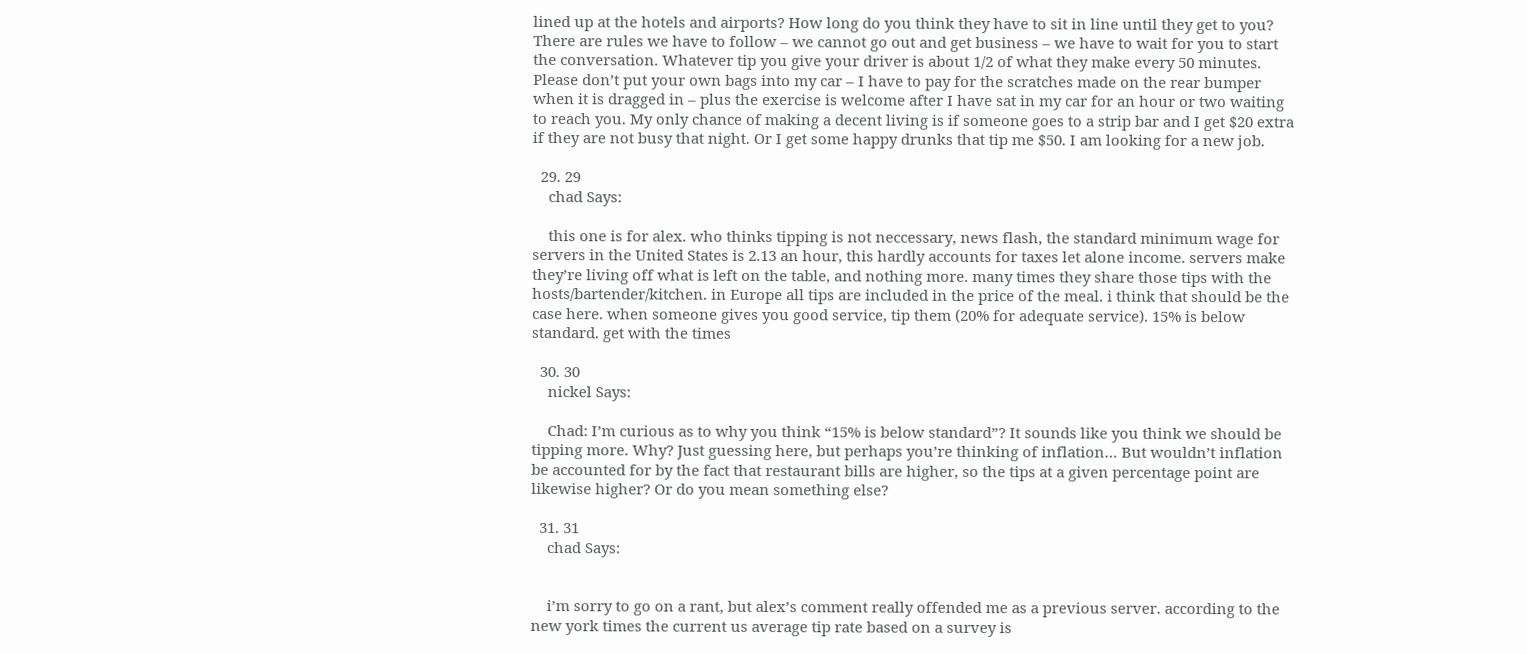lined up at the hotels and airports? How long do you think they have to sit in line until they get to you? There are rules we have to follow – we cannot go out and get business – we have to wait for you to start the conversation. Whatever tip you give your driver is about 1/2 of what they make every 50 minutes. Please don’t put your own bags into my car – I have to pay for the scratches made on the rear bumper when it is dragged in – plus the exercise is welcome after I have sat in my car for an hour or two waiting to reach you. My only chance of making a decent living is if someone goes to a strip bar and I get $20 extra if they are not busy that night. Or I get some happy drunks that tip me $50. I am looking for a new job.

  29. 29
    chad Says:

    this one is for alex. who thinks tipping is not neccessary, news flash, the standard minimum wage for servers in the United States is 2.13 an hour, this hardly accounts for taxes let alone income. servers make they’re living off what is left on the table, and nothing more. many times they share those tips with the hosts/bartender/kitchen. in Europe all tips are included in the price of the meal. i think that should be the case here. when someone gives you good service, tip them (20% for adequate service). 15% is below standard. get with the times

  30. 30
    nickel Says:

    Chad: I’m curious as to why you think “15% is below standard”? It sounds like you think we should be tipping more. Why? Just guessing here, but perhaps you’re thinking of inflation… But wouldn’t inflation be accounted for by the fact that restaurant bills are higher, so the tips at a given percentage point are likewise higher? Or do you mean something else?

  31. 31
    chad Says:


    i’m sorry to go on a rant, but alex’s comment really offended me as a previous server. according to the new york times the current us average tip rate based on a survey is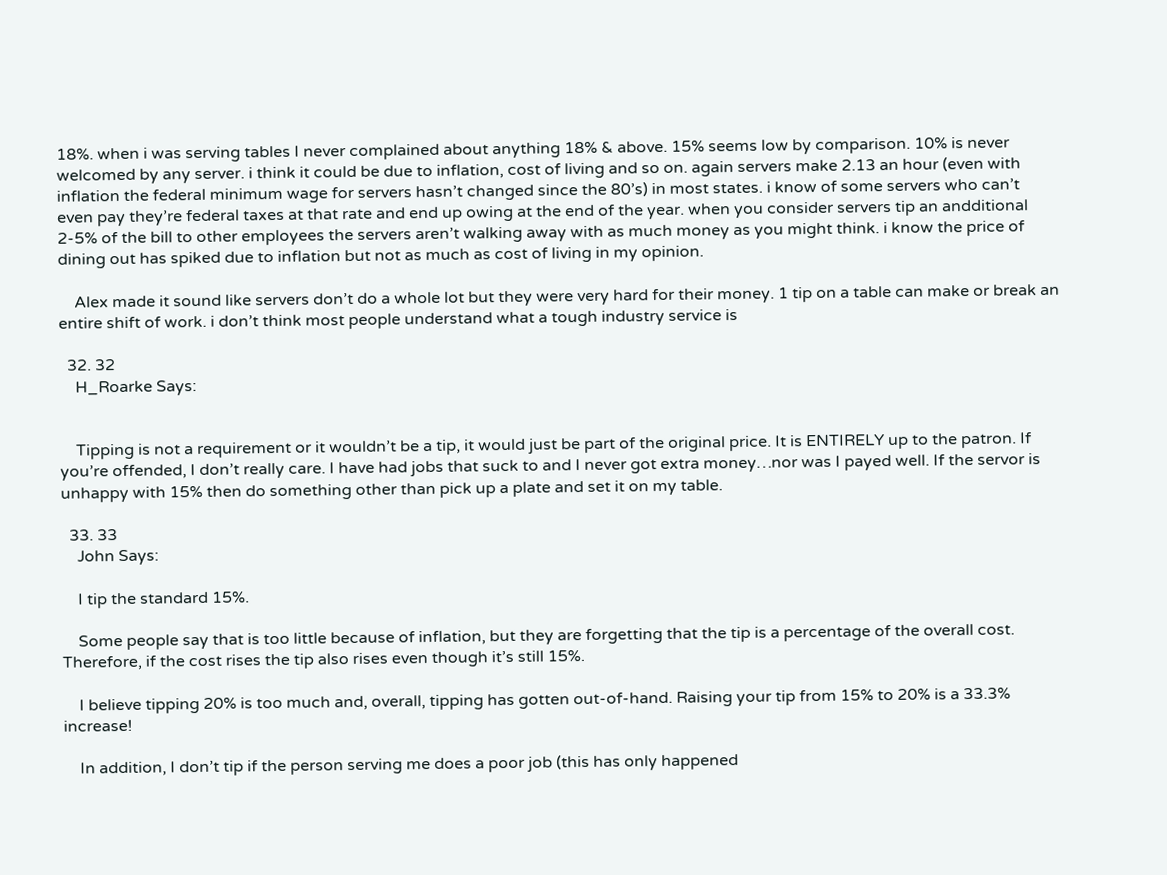18%. when i was serving tables I never complained about anything 18% & above. 15% seems low by comparison. 10% is never welcomed by any server. i think it could be due to inflation, cost of living and so on. again servers make 2.13 an hour (even with inflation the federal minimum wage for servers hasn’t changed since the 80’s) in most states. i know of some servers who can’t even pay they’re federal taxes at that rate and end up owing at the end of the year. when you consider servers tip an andditional 2-5% of the bill to other employees the servers aren’t walking away with as much money as you might think. i know the price of dining out has spiked due to inflation but not as much as cost of living in my opinion.

    Alex made it sound like servers don’t do a whole lot but they were very hard for their money. 1 tip on a table can make or break an entire shift of work. i don’t think most people understand what a tough industry service is

  32. 32
    H_Roarke Says:


    Tipping is not a requirement or it wouldn’t be a tip, it would just be part of the original price. It is ENTIRELY up to the patron. If you’re offended, I don’t really care. I have had jobs that suck to and I never got extra money…nor was I payed well. If the servor is unhappy with 15% then do something other than pick up a plate and set it on my table.

  33. 33
    John Says:

    I tip the standard 15%.

    Some people say that is too little because of inflation, but they are forgetting that the tip is a percentage of the overall cost. Therefore, if the cost rises the tip also rises even though it’s still 15%.

    I believe tipping 20% is too much and, overall, tipping has gotten out-of-hand. Raising your tip from 15% to 20% is a 33.3% increase!

    In addition, I don’t tip if the person serving me does a poor job (this has only happened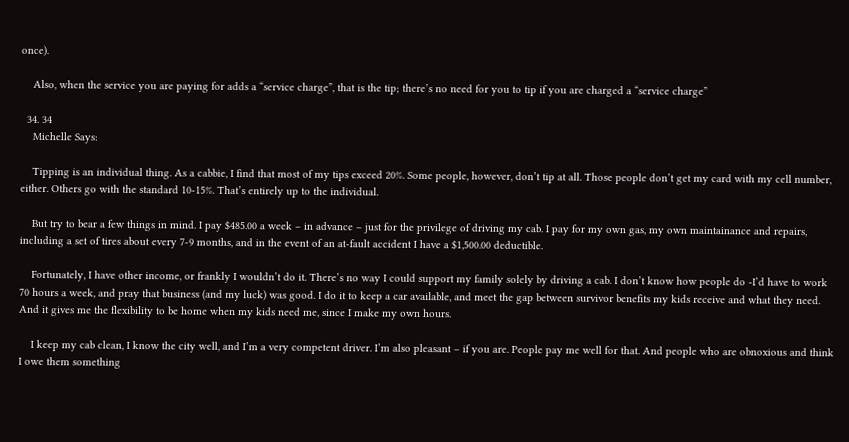once).

    Also, when the service you are paying for adds a “service charge”, that is the tip; there’s no need for you to tip if you are charged a “service charge”

  34. 34
    Michelle Says:

    Tipping is an individual thing. As a cabbie, I find that most of my tips exceed 20%. Some people, however, don’t tip at all. Those people don’t get my card with my cell number, either. Others go with the standard 10-15%. That’s entirely up to the individual.

    But try to bear a few things in mind. I pay $485.00 a week – in advance – just for the privilege of driving my cab. I pay for my own gas, my own maintainance and repairs, including a set of tires about every 7-9 months, and in the event of an at-fault accident I have a $1,500.00 deductible.

    Fortunately, I have other income, or frankly I wouldn’t do it. There’s no way I could support my family solely by driving a cab. I don’t know how people do -I’d have to work 70 hours a week, and pray that business (and my luck) was good. I do it to keep a car available, and meet the gap between survivor benefits my kids receive and what they need. And it gives me the flexibility to be home when my kids need me, since I make my own hours.

    I keep my cab clean, I know the city well, and I’m a very competent driver. I’m also pleasant – if you are. People pay me well for that. And people who are obnoxious and think I owe them something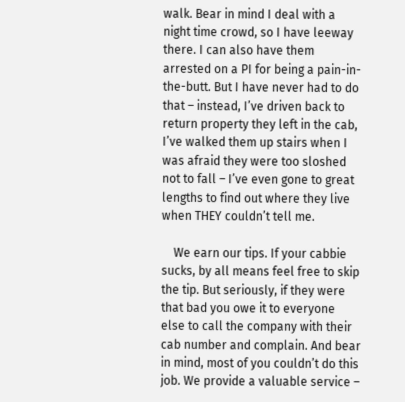walk. Bear in mind I deal with a night time crowd, so I have leeway there. I can also have them arrested on a PI for being a pain-in-the-butt. But I have never had to do that – instead, I’ve driven back to return property they left in the cab, I’ve walked them up stairs when I was afraid they were too sloshed not to fall – I’ve even gone to great lengths to find out where they live when THEY couldn’t tell me.

    We earn our tips. If your cabbie sucks, by all means feel free to skip the tip. But seriously, if they were that bad you owe it to everyone else to call the company with their cab number and complain. And bear in mind, most of you couldn’t do this job. We provide a valuable service –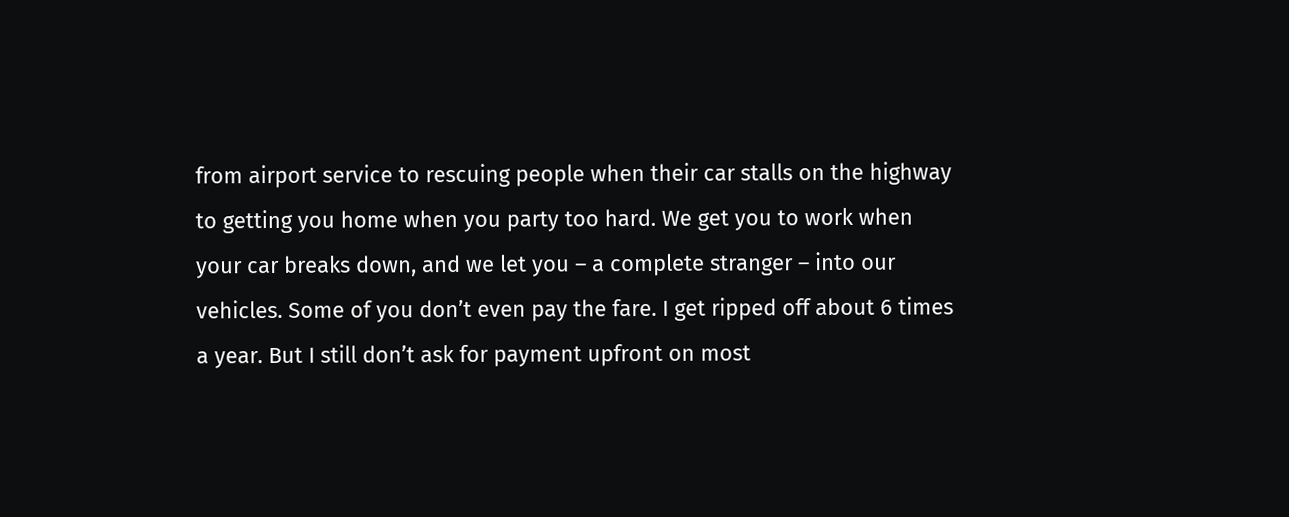from airport service to rescuing people when their car stalls on the highway to getting you home when you party too hard. We get you to work when your car breaks down, and we let you – a complete stranger – into our vehicles. Some of you don’t even pay the fare. I get ripped off about 6 times a year. But I still don’t ask for payment upfront on most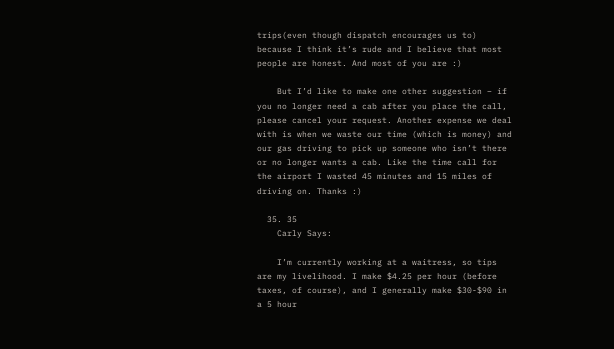trips(even though dispatch encourages us to) because I think it’s rude and I believe that most people are honest. And most of you are :)

    But I’d like to make one other suggestion – if you no longer need a cab after you place the call, please cancel your request. Another expense we deal with is when we waste our time (which is money) and our gas driving to pick up someone who isn’t there or no longer wants a cab. Like the time call for the airport I wasted 45 minutes and 15 miles of driving on. Thanks :)

  35. 35
    Carly Says:

    I’m currently working at a waitress, so tips are my livelihood. I make $4.25 per hour (before taxes, of course), and I generally make $30-$90 in a 5 hour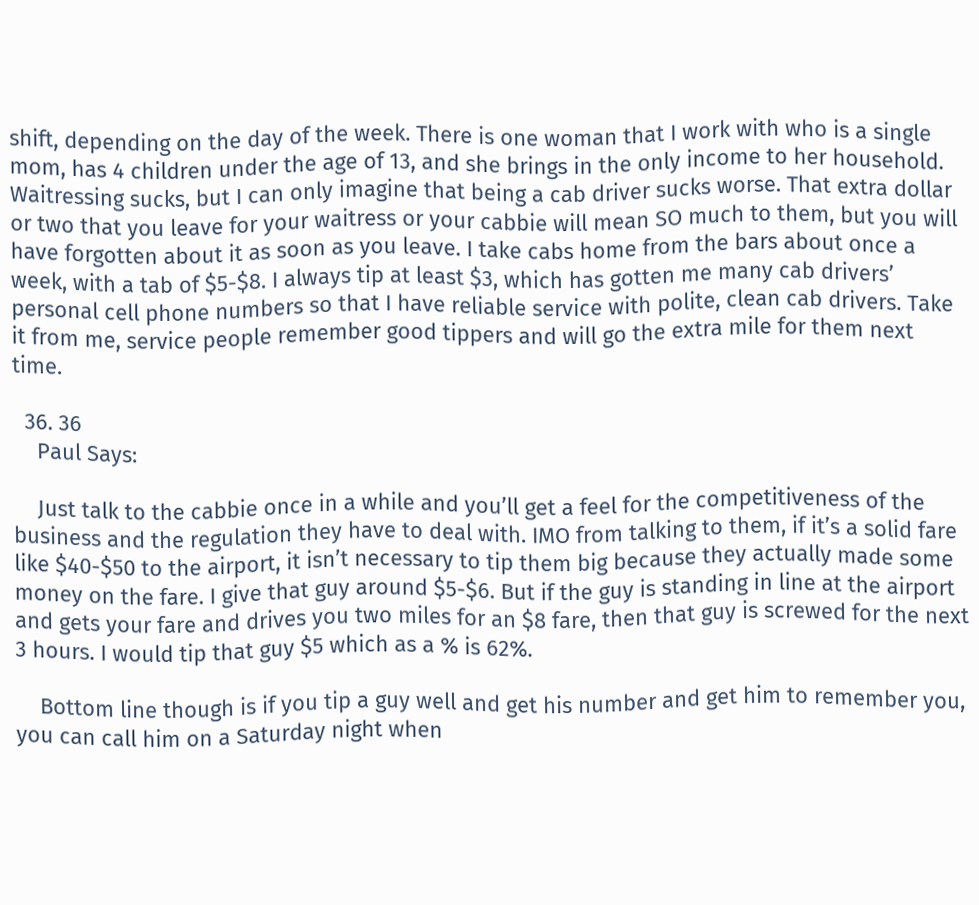shift, depending on the day of the week. There is one woman that I work with who is a single mom, has 4 children under the age of 13, and she brings in the only income to her household. Waitressing sucks, but I can only imagine that being a cab driver sucks worse. That extra dollar or two that you leave for your waitress or your cabbie will mean SO much to them, but you will have forgotten about it as soon as you leave. I take cabs home from the bars about once a week, with a tab of $5-$8. I always tip at least $3, which has gotten me many cab drivers’ personal cell phone numbers so that I have reliable service with polite, clean cab drivers. Take it from me, service people remember good tippers and will go the extra mile for them next time.

  36. 36
    Paul Says:

    Just talk to the cabbie once in a while and you’ll get a feel for the competitiveness of the business and the regulation they have to deal with. IMO from talking to them, if it’s a solid fare like $40-$50 to the airport, it isn’t necessary to tip them big because they actually made some money on the fare. I give that guy around $5-$6. But if the guy is standing in line at the airport and gets your fare and drives you two miles for an $8 fare, then that guy is screwed for the next 3 hours. I would tip that guy $5 which as a % is 62%.

    Bottom line though is if you tip a guy well and get his number and get him to remember you, you can call him on a Saturday night when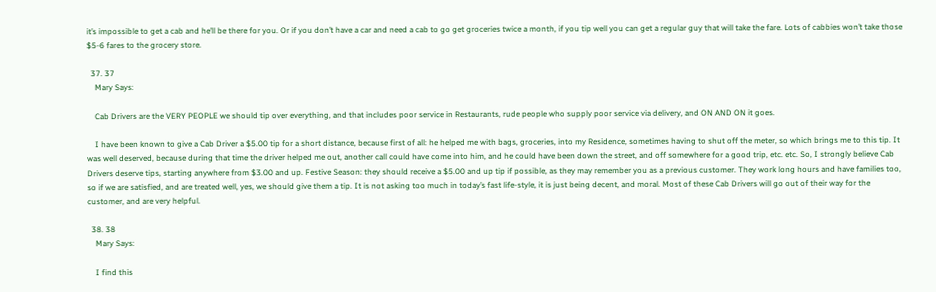it’s impossible to get a cab and he’ll be there for you. Or if you don’t have a car and need a cab to go get groceries twice a month, if you tip well you can get a regular guy that will take the fare. Lots of cabbies won’t take those $5-6 fares to the grocery store.

  37. 37
    Mary Says:

    Cab Drivers are the VERY PEOPLE we should tip over everything, and that includes poor service in Restaurants, rude people who supply poor service via delivery, and ON AND ON it goes.

    I have been known to give a Cab Driver a $5.00 tip for a short distance, because first of all: he helped me with bags, groceries, into my Residence, sometimes having to shut off the meter, so which brings me to this tip. It was well deserved, because during that time the driver helped me out, another call could have come into him, and he could have been down the street, and off somewhere for a good trip, etc. etc. So, I strongly believe Cab Drivers deserve tips, starting anywhere from $3.00 and up. Festive Season: they should receive a $5.00 and up tip if possible, as they may remember you as a previous customer. They work long hours and have families too, so if we are satisfied, and are treated well, yes, we should give them a tip. It is not asking too much in today’s fast life-style, it is just being decent, and moral. Most of these Cab Drivers will go out of their way for the customer, and are very helpful.

  38. 38
    Mary Says:

    I find this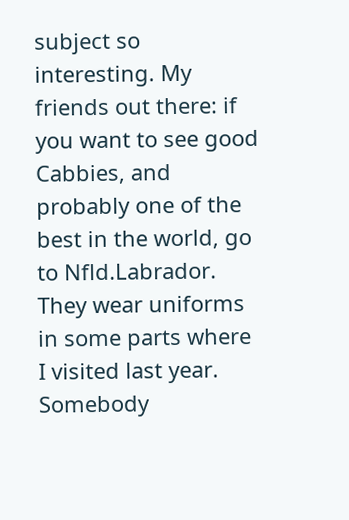subject so interesting. My friends out there: if you want to see good Cabbies, and probably one of the best in the world, go to Nfld.Labrador. They wear uniforms in some parts where I visited last year. Somebody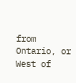from Ontario, or West of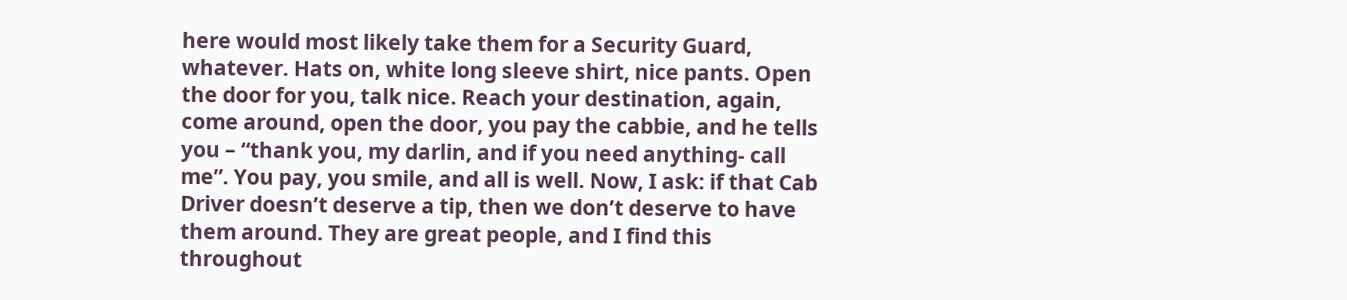here would most likely take them for a Security Guard, whatever. Hats on, white long sleeve shirt, nice pants. Open the door for you, talk nice. Reach your destination, again, come around, open the door, you pay the cabbie, and he tells you – “thank you, my darlin, and if you need anything- call me”. You pay, you smile, and all is well. Now, I ask: if that Cab Driver doesn’t deserve a tip, then we don’t deserve to have them around. They are great people, and I find this throughout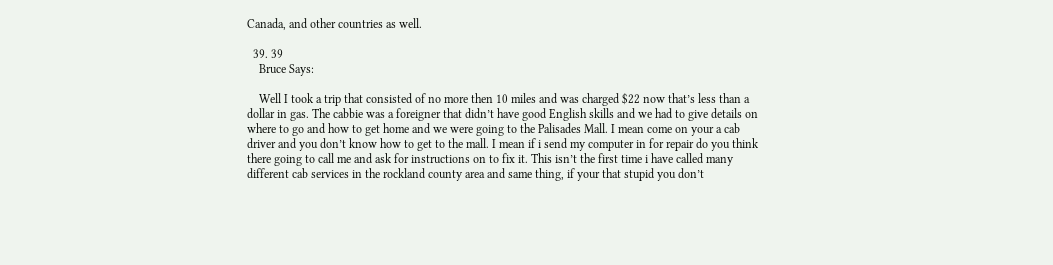Canada, and other countries as well.

  39. 39
    Bruce Says:

    Well I took a trip that consisted of no more then 10 miles and was charged $22 now that’s less than a dollar in gas. The cabbie was a foreigner that didn’t have good English skills and we had to give details on where to go and how to get home and we were going to the Palisades Mall. I mean come on your a cab driver and you don’t know how to get to the mall. I mean if i send my computer in for repair do you think there going to call me and ask for instructions on to fix it. This isn’t the first time i have called many different cab services in the rockland county area and same thing, if your that stupid you don’t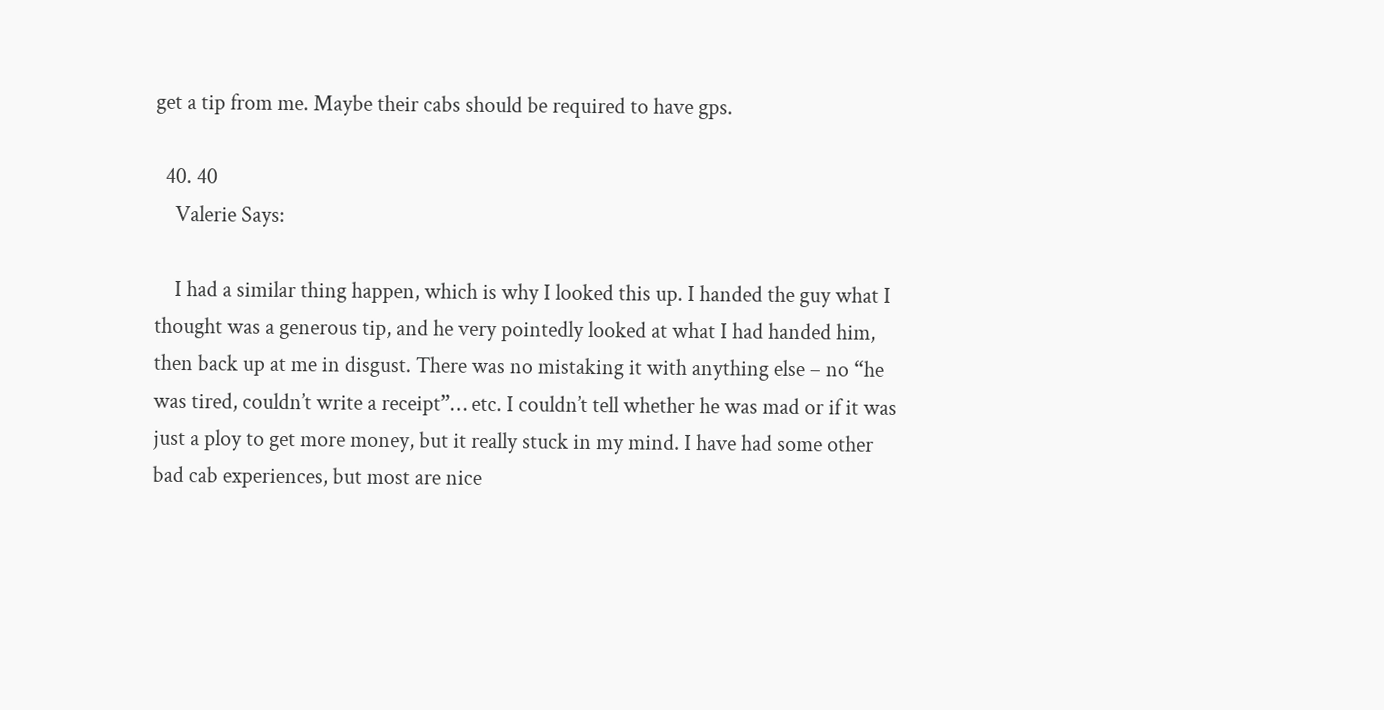get a tip from me. Maybe their cabs should be required to have gps.

  40. 40
    Valerie Says:

    I had a similar thing happen, which is why I looked this up. I handed the guy what I thought was a generous tip, and he very pointedly looked at what I had handed him, then back up at me in disgust. There was no mistaking it with anything else – no “he was tired, couldn’t write a receipt”… etc. I couldn’t tell whether he was mad or if it was just a ploy to get more money, but it really stuck in my mind. I have had some other bad cab experiences, but most are nice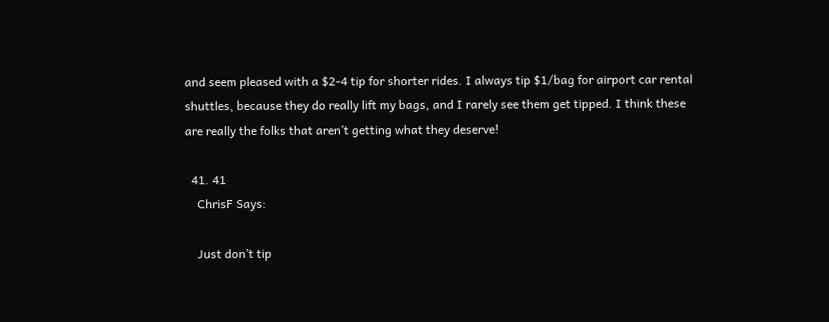and seem pleased with a $2-4 tip for shorter rides. I always tip $1/bag for airport car rental shuttles, because they do really lift my bags, and I rarely see them get tipped. I think these are really the folks that aren’t getting what they deserve!

  41. 41
    ChrisF Says:

    Just don’t tip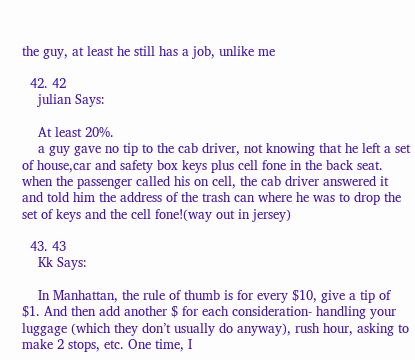the guy, at least he still has a job, unlike me

  42. 42
    julian Says:

    At least 20%.
    a guy gave no tip to the cab driver, not knowing that he left a set of house,car and safety box keys plus cell fone in the back seat. when the passenger called his on cell, the cab driver answered it and told him the address of the trash can where he was to drop the set of keys and the cell fone!(way out in jersey)

  43. 43
    Kk Says:

    In Manhattan, the rule of thumb is for every $10, give a tip of $1. And then add another $ for each consideration- handling your luggage (which they don’t usually do anyway), rush hour, asking to make 2 stops, etc. One time, I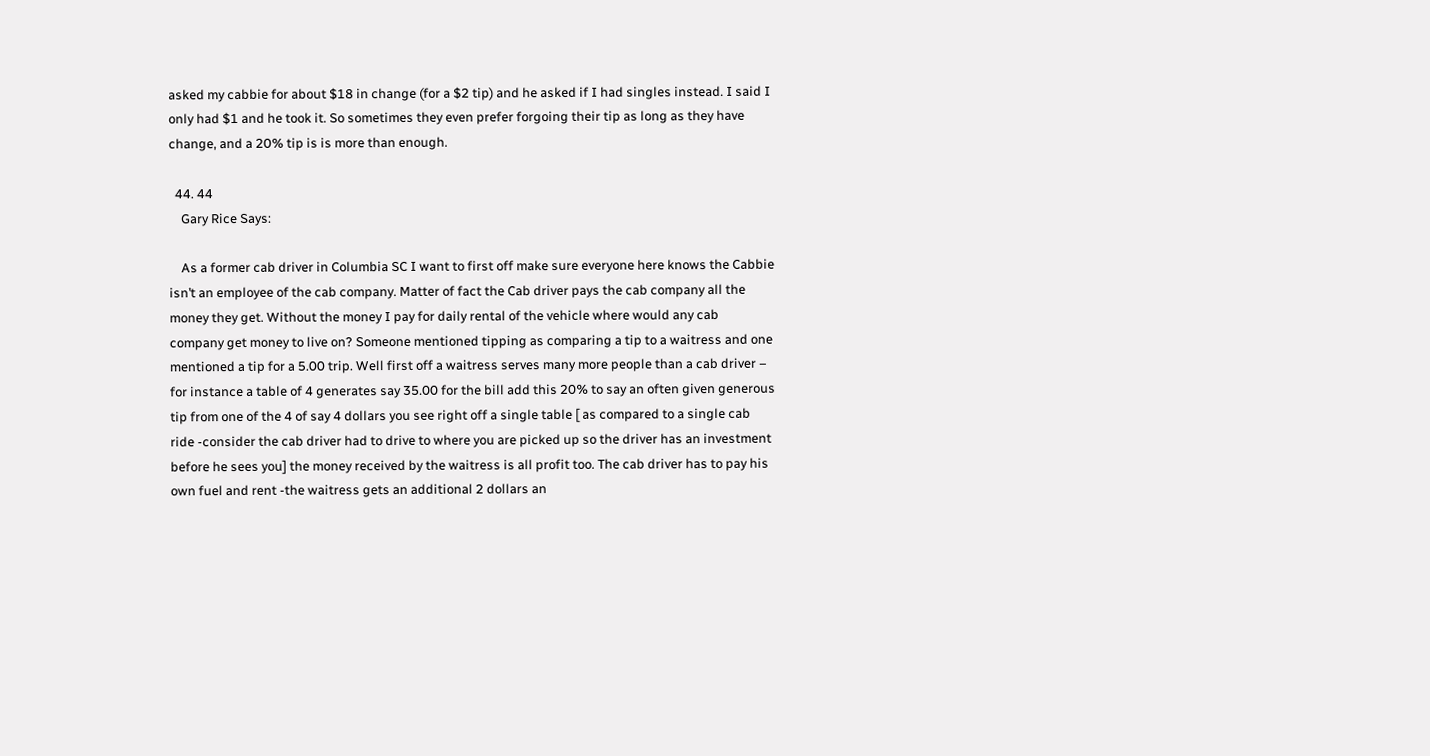asked my cabbie for about $18 in change (for a $2 tip) and he asked if I had singles instead. I said I only had $1 and he took it. So sometimes they even prefer forgoing their tip as long as they have change, and a 20% tip is is more than enough.

  44. 44
    Gary Rice Says:

    As a former cab driver in Columbia SC I want to first off make sure everyone here knows the Cabbie isn’t an employee of the cab company. Matter of fact the Cab driver pays the cab company all the money they get. Without the money I pay for daily rental of the vehicle where would any cab company get money to live on? Someone mentioned tipping as comparing a tip to a waitress and one mentioned a tip for a 5.00 trip. Well first off a waitress serves many more people than a cab driver – for instance a table of 4 generates say 35.00 for the bill add this 20% to say an often given generous tip from one of the 4 of say 4 dollars you see right off a single table [ as compared to a single cab ride -consider the cab driver had to drive to where you are picked up so the driver has an investment before he sees you] the money received by the waitress is all profit too. The cab driver has to pay his own fuel and rent -the waitress gets an additional 2 dollars an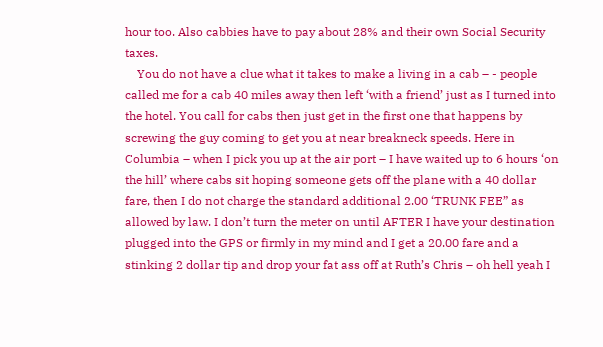hour too. Also cabbies have to pay about 28% and their own Social Security taxes.
    You do not have a clue what it takes to make a living in a cab – - people called me for a cab 40 miles away then left ‘with a friend’ just as I turned into the hotel. You call for cabs then just get in the first one that happens by screwing the guy coming to get you at near breakneck speeds. Here in Columbia – when I pick you up at the air port – I have waited up to 6 hours ‘on the hill’ where cabs sit hoping someone gets off the plane with a 40 dollar fare, then I do not charge the standard additional 2.00 ‘TRUNK FEE” as allowed by law. I don’t turn the meter on until AFTER I have your destination plugged into the GPS or firmly in my mind and I get a 20.00 fare and a stinking 2 dollar tip and drop your fat ass off at Ruth’s Chris – oh hell yeah I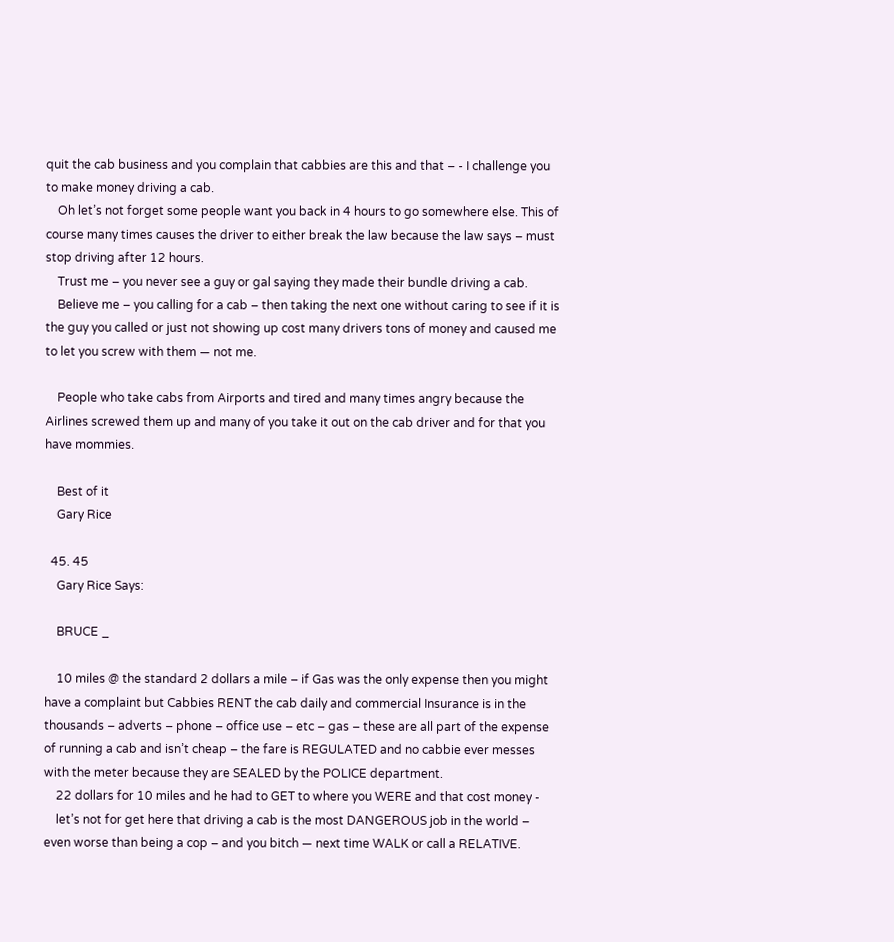quit the cab business and you complain that cabbies are this and that – - I challenge you to make money driving a cab.
    Oh let’s not forget some people want you back in 4 hours to go somewhere else. This of course many times causes the driver to either break the law because the law says – must stop driving after 12 hours.
    Trust me – you never see a guy or gal saying they made their bundle driving a cab.
    Believe me – you calling for a cab – then taking the next one without caring to see if it is the guy you called or just not showing up cost many drivers tons of money and caused me to let you screw with them — not me.

    People who take cabs from Airports and tired and many times angry because the Airlines screwed them up and many of you take it out on the cab driver and for that you have mommies.

    Best of it
    Gary Rice

  45. 45
    Gary Rice Says:

    BRUCE _

    10 miles @ the standard 2 dollars a mile – if Gas was the only expense then you might have a complaint but Cabbies RENT the cab daily and commercial Insurance is in the thousands – adverts – phone – office use – etc – gas – these are all part of the expense of running a cab and isn’t cheap – the fare is REGULATED and no cabbie ever messes with the meter because they are SEALED by the POLICE department.
    22 dollars for 10 miles and he had to GET to where you WERE and that cost money -
    let’s not for get here that driving a cab is the most DANGEROUS job in the world – even worse than being a cop – and you bitch — next time WALK or call a RELATIVE.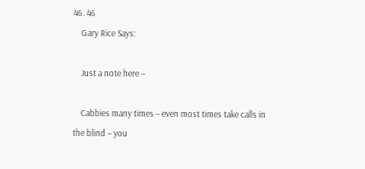46. 46
    Gary Rice Says:

    Just a note here –

    Cabbies many times – even most times take calls in the blind – you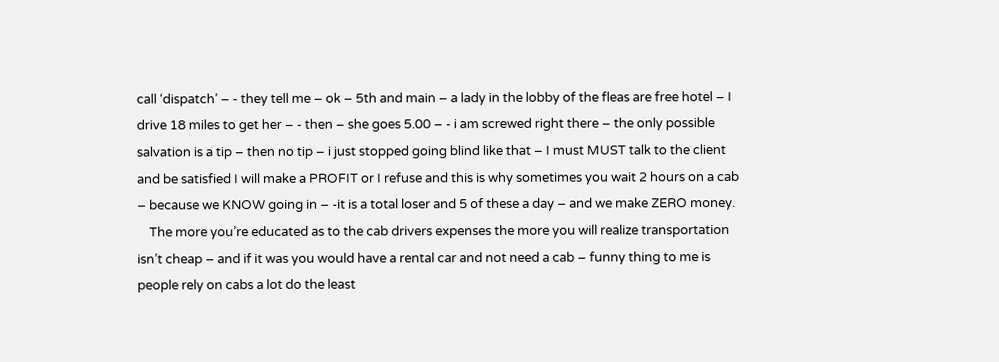call ‘dispatch’ – - they tell me – ok – 5th and main – a lady in the lobby of the fleas are free hotel – I drive 18 miles to get her – - then – she goes 5.00 – - i am screwed right there – the only possible salvation is a tip – then no tip – i just stopped going blind like that – I must MUST talk to the client and be satisfied I will make a PROFIT or I refuse and this is why sometimes you wait 2 hours on a cab – because we KNOW going in – -it is a total loser and 5 of these a day – and we make ZERO money.
    The more you’re educated as to the cab drivers expenses the more you will realize transportation isn’t cheap – and if it was you would have a rental car and not need a cab – funny thing to me is people rely on cabs a lot do the least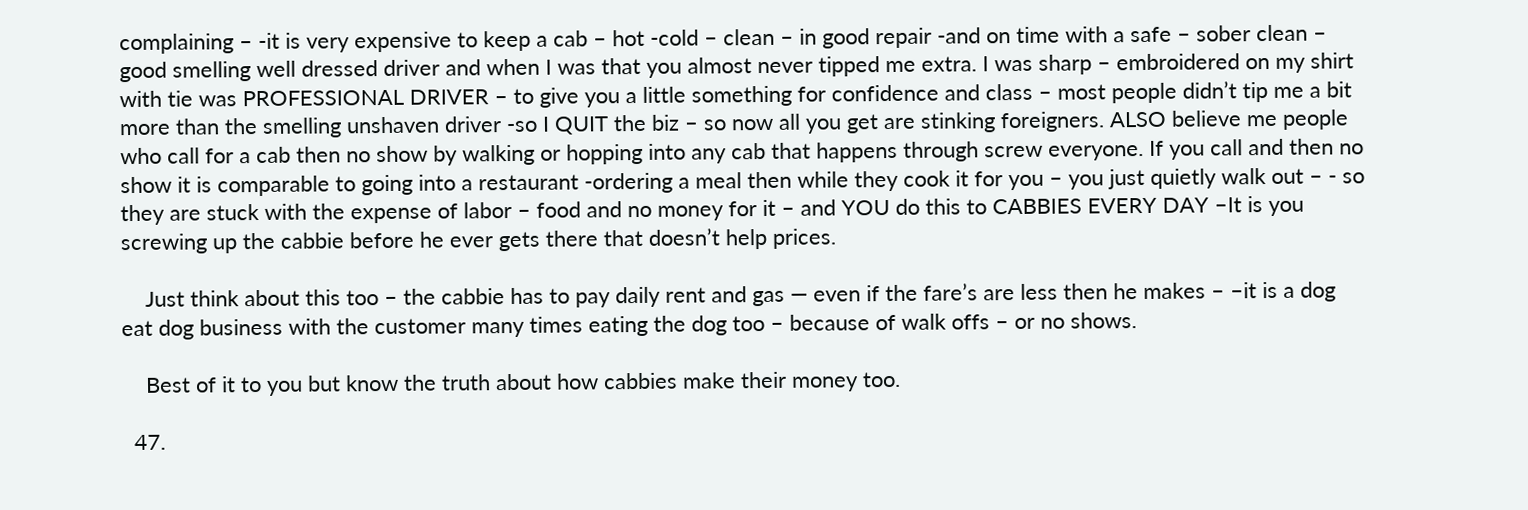complaining – -it is very expensive to keep a cab – hot -cold – clean – in good repair -and on time with a safe – sober clean – good smelling well dressed driver and when I was that you almost never tipped me extra. I was sharp – embroidered on my shirt with tie was PROFESSIONAL DRIVER – to give you a little something for confidence and class – most people didn’t tip me a bit more than the smelling unshaven driver -so I QUIT the biz – so now all you get are stinking foreigners. ALSO believe me people who call for a cab then no show by walking or hopping into any cab that happens through screw everyone. If you call and then no show it is comparable to going into a restaurant -ordering a meal then while they cook it for you – you just quietly walk out – - so they are stuck with the expense of labor – food and no money for it – and YOU do this to CABBIES EVERY DAY –It is you screwing up the cabbie before he ever gets there that doesn’t help prices.

    Just think about this too – the cabbie has to pay daily rent and gas — even if the fare’s are less then he makes – –it is a dog eat dog business with the customer many times eating the dog too – because of walk offs – or no shows.

    Best of it to you but know the truth about how cabbies make their money too.

  47.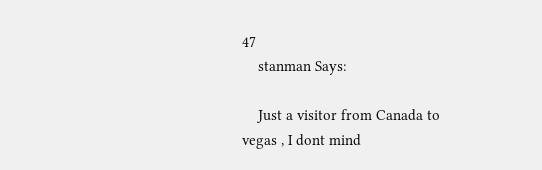47
    stanman Says:

    Just a visitor from Canada to vegas , I dont mind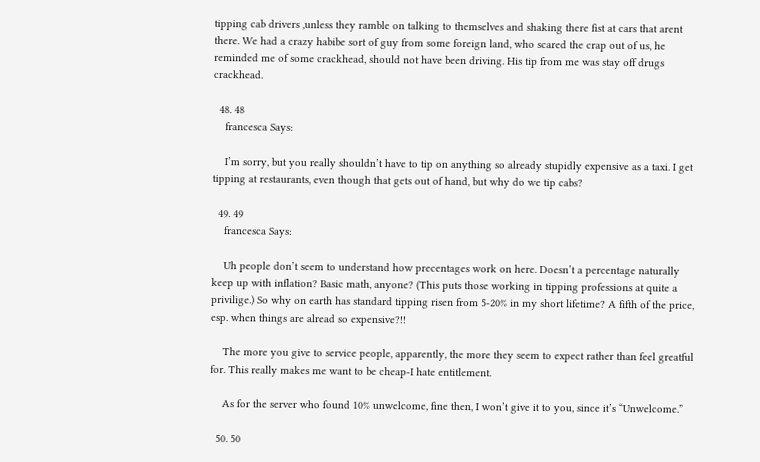tipping cab drivers ,unless they ramble on talking to themselves and shaking there fist at cars that arent there. We had a crazy habibe sort of guy from some foreign land, who scared the crap out of us, he reminded me of some crackhead, should not have been driving. His tip from me was stay off drugs crackhead.

  48. 48
    francesca Says:

    I’m sorry, but you really shouldn’t have to tip on anything so already stupidly expensive as a taxi. I get tipping at restaurants, even though that gets out of hand, but why do we tip cabs?

  49. 49
    francesca Says:

    Uh people don’t seem to understand how precentages work on here. Doesn’t a percentage naturally keep up with inflation? Basic math, anyone? (This puts those working in tipping professions at quite a privilige.) So why on earth has standard tipping risen from 5-20% in my short lifetime? A fifth of the price, esp. when things are alread so expensive?!!

    The more you give to service people, apparently, the more they seem to expect rather than feel greatful for. This really makes me want to be cheap-I hate entitlement.

    As for the server who found 10% unwelcome, fine then, I won’t give it to you, since it’s “Unwelcome.”

  50. 50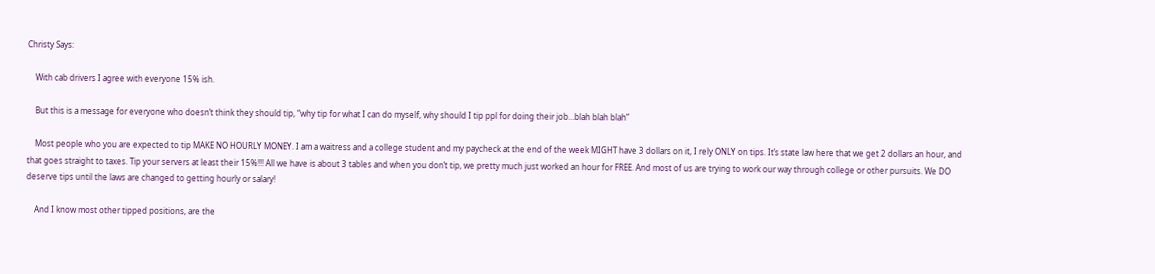Christy Says:

    With cab drivers I agree with everyone 15% ish.

    But this is a message for everyone who doesn’t think they should tip, “why tip for what I can do myself, why should I tip ppl for doing their job…blah blah blah”

    Most people who you are expected to tip MAKE NO HOURLY MONEY. I am a waitress and a college student and my paycheck at the end of the week MIGHT have 3 dollars on it, I rely ONLY on tips. It’s state law here that we get 2 dollars an hour, and that goes straight to taxes. Tip your servers at least their 15%!!! All we have is about 3 tables and when you don’t tip, we pretty much just worked an hour for FREE. And most of us are trying to work our way through college or other pursuits. We DO deserve tips until the laws are changed to getting hourly or salary!

    And I know most other tipped positions, are the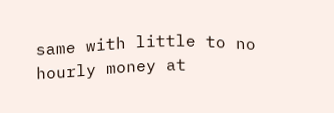same with little to no hourly money at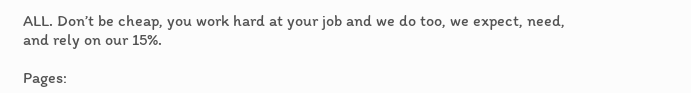ALL. Don’t be cheap, you work hard at your job and we do too, we expect, need, and rely on our 15%.

Pages: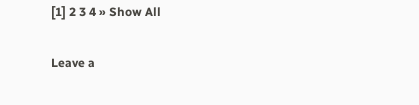[1] 2 3 4 » Show All

Leave a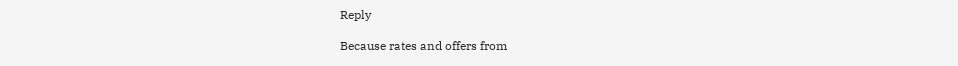Reply

Because rates and offers from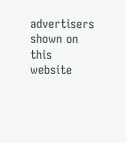advertisers shown on this website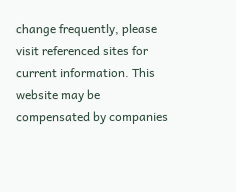change frequently, please visit referenced sites for current information. This website may be compensated by companies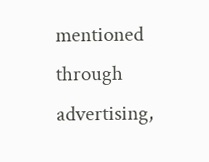mentioned through advertising,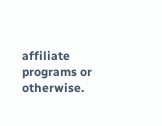affiliate programs or otherwise.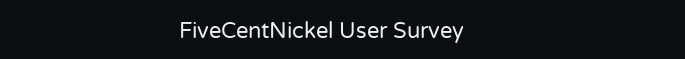FiveCentNickel User Survey